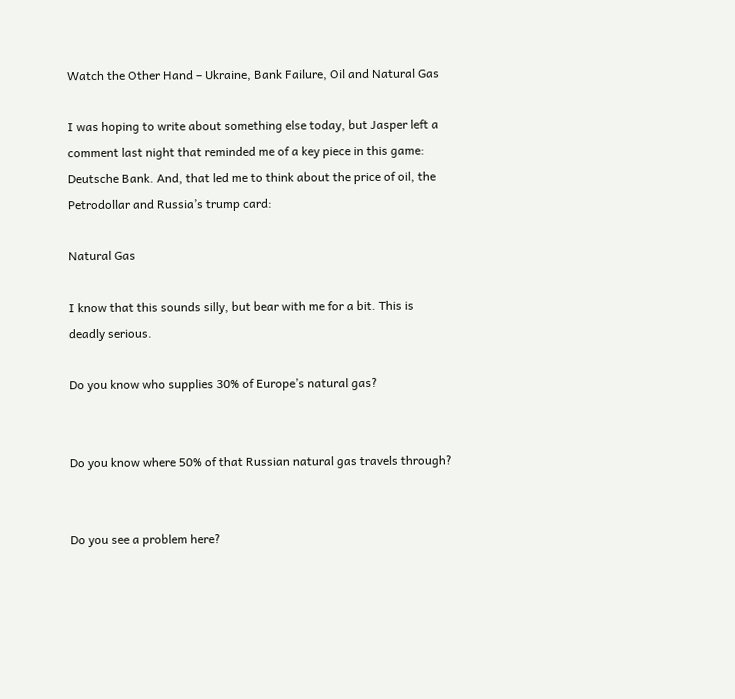Watch the Other Hand – Ukraine, Bank Failure, Oil and Natural Gas

I was hoping to write about something else today, but Jasper left a comment last night that reminded me of a key piece in this game: Deutsche Bank. And, that led me to think about the price of oil, the Petrodollar and Russia’s trump card:

Natural Gas

I know that this sounds silly, but bear with me for a bit. This is deadly serious.

Do you know who supplies 30% of Europe’s natural gas?


Do you know where 50% of that Russian natural gas travels through?


Do you see a problem here?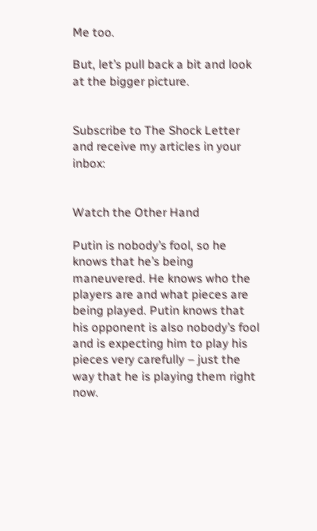Me too.

But, let’s pull back a bit and look at the bigger picture.


Subscribe to The Shock Letter and receive my articles in your inbox:


Watch the Other Hand

Putin is nobody’s fool, so he knows that he’s being maneuvered. He knows who the players are and what pieces are being played. Putin knows that his opponent is also nobody’s fool and is expecting him to play his pieces very carefully – just the way that he is playing them right now.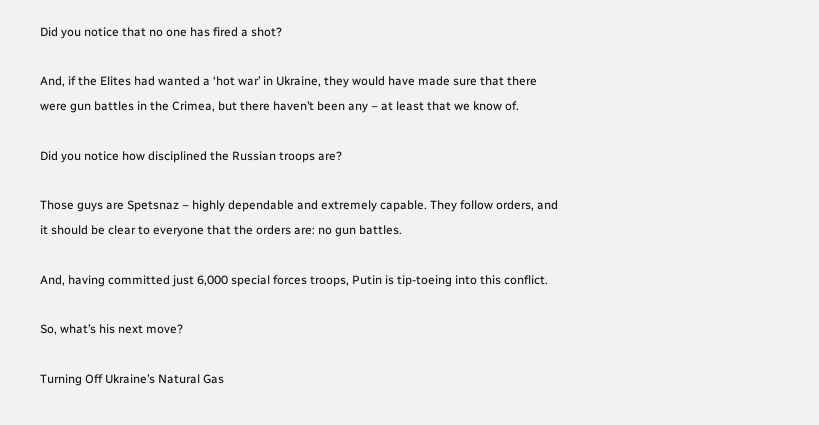Did you notice that no one has fired a shot?

And, if the Elites had wanted a ‘hot war’ in Ukraine, they would have made sure that there were gun battles in the Crimea, but there haven’t been any – at least that we know of.

Did you notice how disciplined the Russian troops are?

Those guys are Spetsnaz – highly dependable and extremely capable. They follow orders, and it should be clear to everyone that the orders are: no gun battles.

And, having committed just 6,000 special forces troops, Putin is tip-toeing into this conflict.

So, what’s his next move?

Turning Off Ukraine’s Natural Gas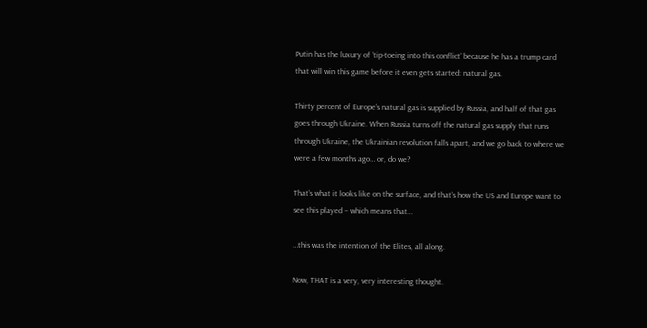Putin has the luxury of ‘tip-toeing into this conflict’ because he has a trump card that will win this game before it even gets started: natural gas.

Thirty percent of Europe’s natural gas is supplied by Russia, and half of that gas goes through Ukraine. When Russia turns off the natural gas supply that runs through Ukraine, the Ukrainian revolution falls apart, and we go back to where we were a few months ago… or, do we?

That’s what it looks like on the surface, and that’s how the US and Europe want to see this played – which means that…

…this was the intention of the Elites, all along.

Now, THAT is a very, very interesting thought.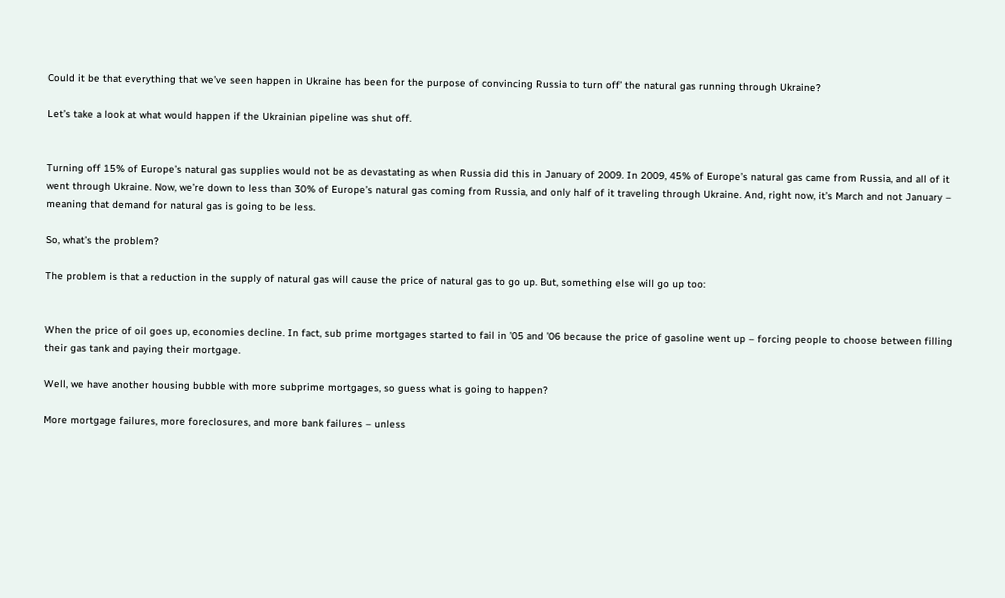Could it be that everything that we’ve seen happen in Ukraine has been for the purpose of convincing Russia to turn off’ the natural gas running through Ukraine?

Let’s take a look at what would happen if the Ukrainian pipeline was shut off.


Turning off 15% of Europe’s natural gas supplies would not be as devastating as when Russia did this in January of 2009. In 2009, 45% of Europe’s natural gas came from Russia, and all of it went through Ukraine. Now, we’re down to less than 30% of Europe’s natural gas coming from Russia, and only half of it traveling through Ukraine. And, right now, it’s March and not January – meaning that demand for natural gas is going to be less.

So, what’s the problem?

The problem is that a reduction in the supply of natural gas will cause the price of natural gas to go up. But, something else will go up too:


When the price of oil goes up, economies decline. In fact, sub prime mortgages started to fail in ’05 and ’06 because the price of gasoline went up – forcing people to choose between filling their gas tank and paying their mortgage.

Well, we have another housing bubble with more subprime mortgages, so guess what is going to happen?

More mortgage failures, more foreclosures, and more bank failures – unless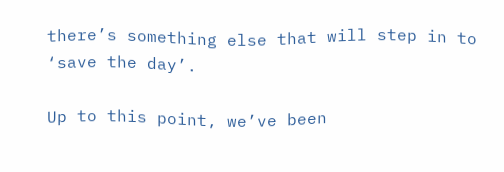there’s something else that will step in to ‘save the day’.

Up to this point, we’ve been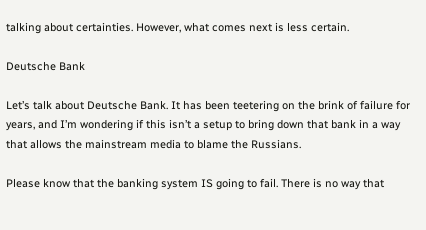talking about certainties. However, what comes next is less certain.

Deutsche Bank

Let’s talk about Deutsche Bank. It has been teetering on the brink of failure for years, and I’m wondering if this isn’t a setup to bring down that bank in a way that allows the mainstream media to blame the Russians.

Please know that the banking system IS going to fail. There is no way that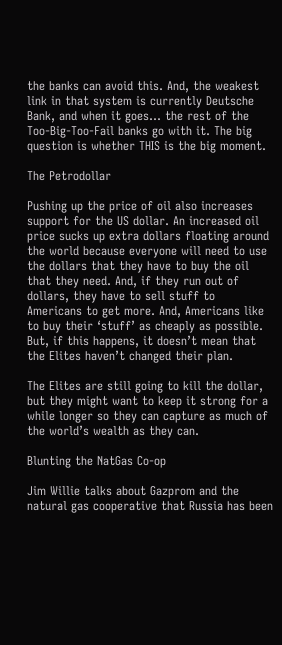the banks can avoid this. And, the weakest link in that system is currently Deutsche Bank, and when it goes… the rest of the Too-Big-Too-Fail banks go with it. The big question is whether THIS is the big moment.

The Petrodollar

Pushing up the price of oil also increases support for the US dollar. An increased oil price sucks up extra dollars floating around the world because everyone will need to use the dollars that they have to buy the oil that they need. And, if they run out of dollars, they have to sell stuff to Americans to get more. And, Americans like to buy their ‘stuff’ as cheaply as possible. But, if this happens, it doesn’t mean that the Elites haven’t changed their plan.

The Elites are still going to kill the dollar, but they might want to keep it strong for a while longer so they can capture as much of the world’s wealth as they can.

Blunting the NatGas Co-op

Jim Willie talks about Gazprom and the natural gas cooperative that Russia has been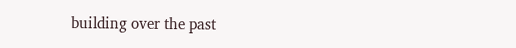building over the past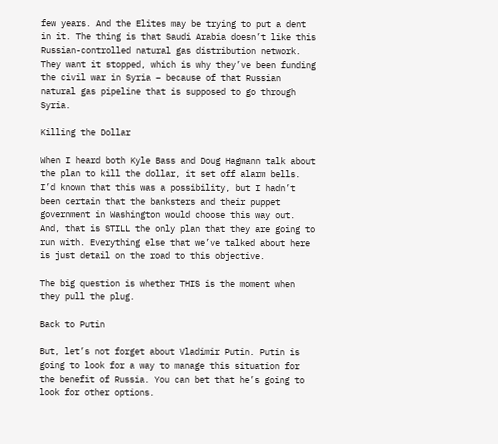few years. And the Elites may be trying to put a dent in it. The thing is that Saudi Arabia doesn’t like this Russian-controlled natural gas distribution network. They want it stopped, which is why they’ve been funding the civil war in Syria – because of that Russian natural gas pipeline that is supposed to go through Syria.

Killing the Dollar

When I heard both Kyle Bass and Doug Hagmann talk about the plan to kill the dollar, it set off alarm bells. I’d known that this was a possibility, but I hadn’t been certain that the banksters and their puppet government in Washington would choose this way out. And, that is STILL the only plan that they are going to run with. Everything else that we’ve talked about here is just detail on the road to this objective.

The big question is whether THIS is the moment when they pull the plug.

Back to Putin

But, let’s not forget about Vladimir Putin. Putin is going to look for a way to manage this situation for the benefit of Russia. You can bet that he’s going to look for other options.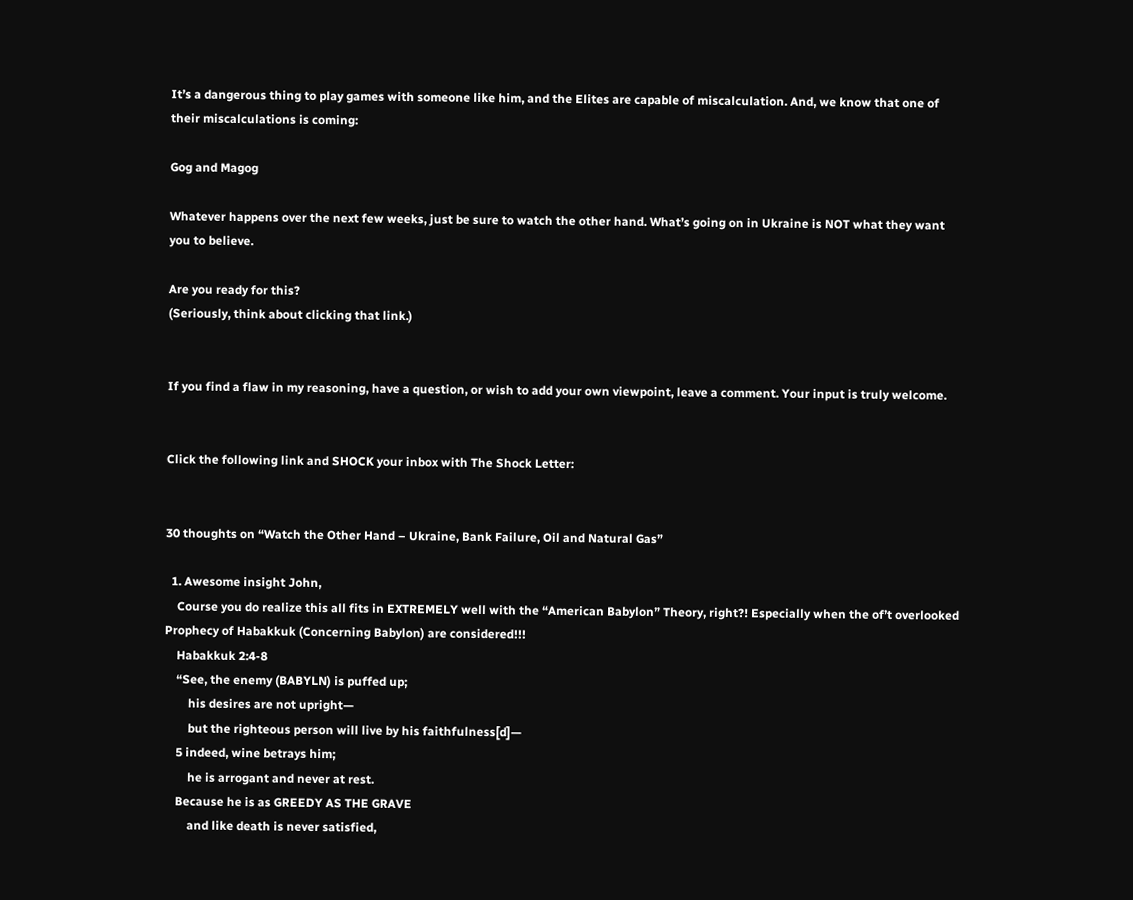It’s a dangerous thing to play games with someone like him, and the Elites are capable of miscalculation. And, we know that one of their miscalculations is coming:

Gog and Magog

Whatever happens over the next few weeks, just be sure to watch the other hand. What’s going on in Ukraine is NOT what they want you to believe.

Are you ready for this?
(Seriously, think about clicking that link.)


If you find a flaw in my reasoning, have a question, or wish to add your own viewpoint, leave a comment. Your input is truly welcome.


Click the following link and SHOCK your inbox with The Shock Letter:


30 thoughts on “Watch the Other Hand – Ukraine, Bank Failure, Oil and Natural Gas”

  1. Awesome insight John,
    Course you do realize this all fits in EXTREMELY well with the “American Babylon” Theory, right?! Especially when the of’t overlooked Prophecy of Habakkuk (Concerning Babylon) are considered!!!
    Habakkuk 2:4-8
    “See, the enemy (BABYLN) is puffed up;
        his desires are not upright—
        but the righteous person will live by his faithfulness[d]—
    5 indeed, wine betrays him;
        he is arrogant and never at rest.
    Because he is as GREEDY AS THE GRAVE
        and like death is never satisfied,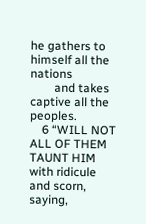he gathers to himself all the nations
        and takes captive all the peoples.
    6 “WILL NOT ALL OF THEM TAUNT HIM with ridicule and scorn, saying,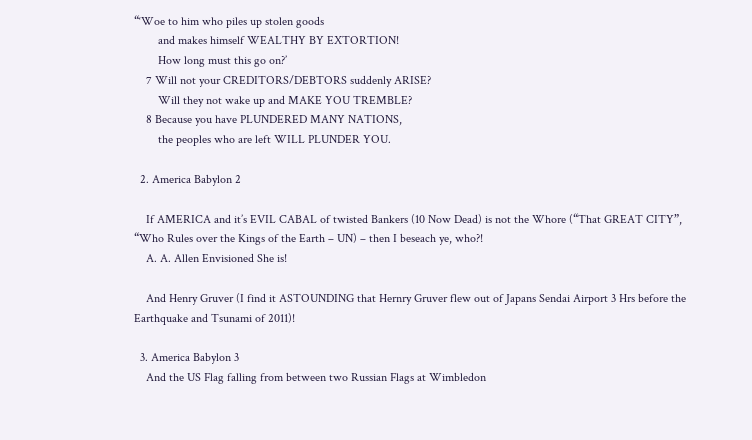“‘Woe to him who piles up stolen goods
        and makes himself WEALTHY BY EXTORTION!
        How long must this go on?’
    7 Will not your CREDITORS/DEBTORS suddenly ARISE?
        Will they not wake up and MAKE YOU TREMBLE?
    8 Because you have PLUNDERED MANY NATIONS,
        the peoples who are left WILL PLUNDER YOU.

  2. America Babylon 2

    If AMERICA and it’s EVIL CABAL of twisted Bankers (10 Now Dead) is not the Whore (“That GREAT CITY”, “Who Rules over the Kings of the Earth – UN) – then I beseach ye, who?!
    A. A. Allen Envisioned She is!

    And Henry Gruver (I find it ASTOUNDING that Hernry Gruver flew out of Japans Sendai Airport 3 Hrs before the Earthquake and Tsunami of 2011)!

  3. America Babylon 3
    And the US Flag falling from between two Russian Flags at Wimbledon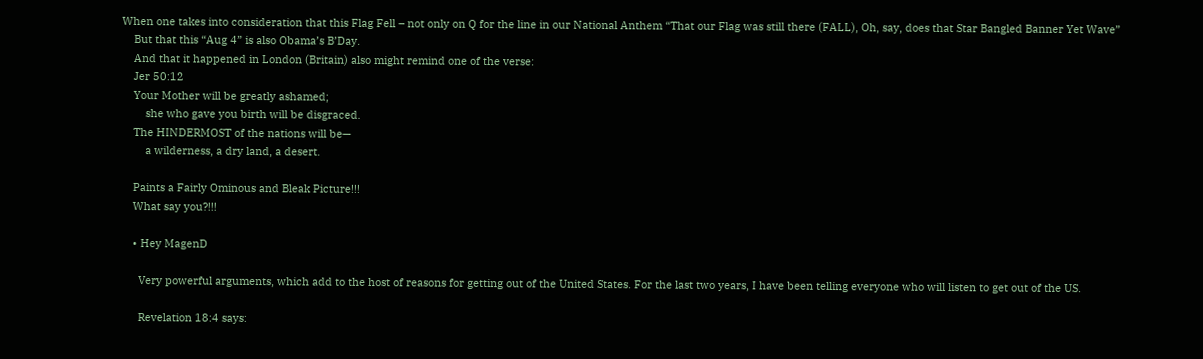When one takes into consideration that this Flag Fell – not only on Q for the line in our National Anthem “That our Flag was still there (FALL), Oh, say, does that Star Bangled Banner Yet Wave”
    But that this “Aug 4” is also Obama’s B’Day.
    And that it happened in London (Britain) also might remind one of the verse:
    Jer 50:12
    Your Mother will be greatly ashamed;
        she who gave you birth will be disgraced.
    The HINDERMOST of the nations will be—
        a wilderness, a dry land, a desert.

    Paints a Fairly Ominous and Bleak Picture!!!
    What say you?!!!

    • Hey MagenD

      Very powerful arguments, which add to the host of reasons for getting out of the United States. For the last two years, I have been telling everyone who will listen to get out of the US.

      Revelation 18:4 says: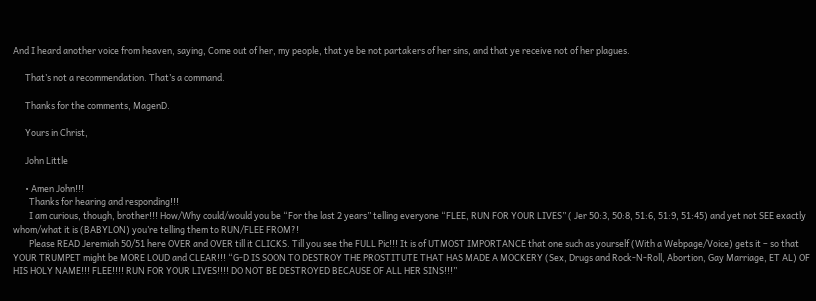And I heard another voice from heaven, saying, Come out of her, my people, that ye be not partakers of her sins, and that ye receive not of her plagues.

      That’s not a recommendation. That’s a command.

      Thanks for the comments, MagenD.

      Yours in Christ,

      John Little

      • Amen John!!!
        Thanks for hearing and responding!!!
        I am curious, though, brother!!! How/Why could/would you be “For the last 2 years” telling everyone “FLEE, RUN FOR YOUR LIVES” ( Jer 50:3, 50:8, 51:6, 51:9, 51:45) and yet not SEE exactly whom/what it is (BABYLON) you’re telling them to RUN/FLEE FROM?!
        Please READ Jeremiah 50/51 here OVER and OVER till it CLICKS. Till you see the FULL Pic!!! It is of UTMOST IMPORTANCE that one such as yourself (With a Webpage/Voice) gets it – so that YOUR TRUMPET might be MORE LOUD and CLEAR!!! “G-D IS SOON TO DESTROY THE PROSTITUTE THAT HAS MADE A MOCKERY (Sex, Drugs and Rock-N-Roll, Abortion, Gay Marriage, ET AL) OF HIS HOLY NAME!!! FLEE!!!! RUN FOR YOUR LIVES!!!! DO NOT BE DESTROYED BECAUSE OF ALL HER SINS!!!”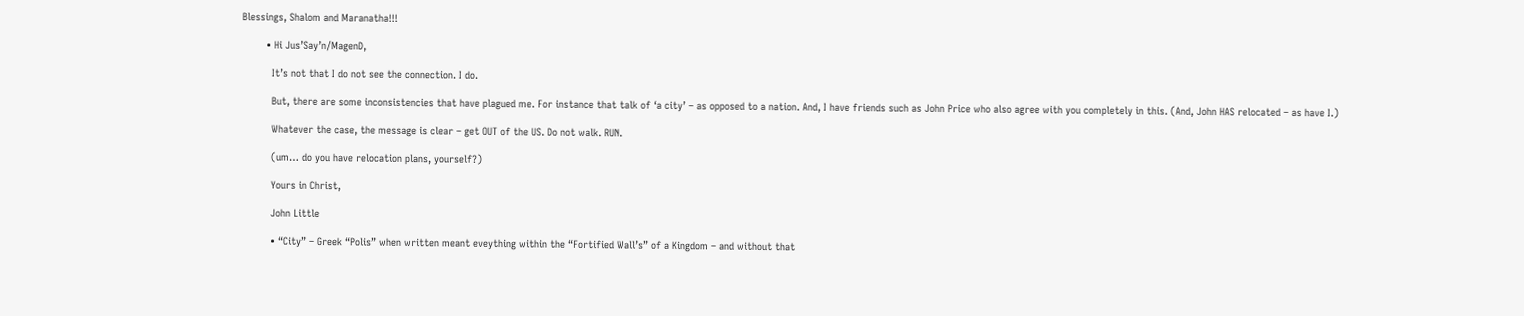Blessings, Shalom and Maranatha!!!

        • Hi Jus’Say’n/MagenD,

          It’s not that I do not see the connection. I do.

          But, there are some inconsistencies that have plagued me. For instance that talk of ‘a city’ – as opposed to a nation. And, I have friends such as John Price who also agree with you completely in this. (And, John HAS relocated – as have I.)

          Whatever the case, the message is clear – get OUT of the US. Do not walk. RUN.

          (um… do you have relocation plans, yourself?)

          Yours in Christ,

          John Little

          • “City” – Greek “Polis” when written meant eveything within the “Fortified Wall’s” of a Kingdom – and without that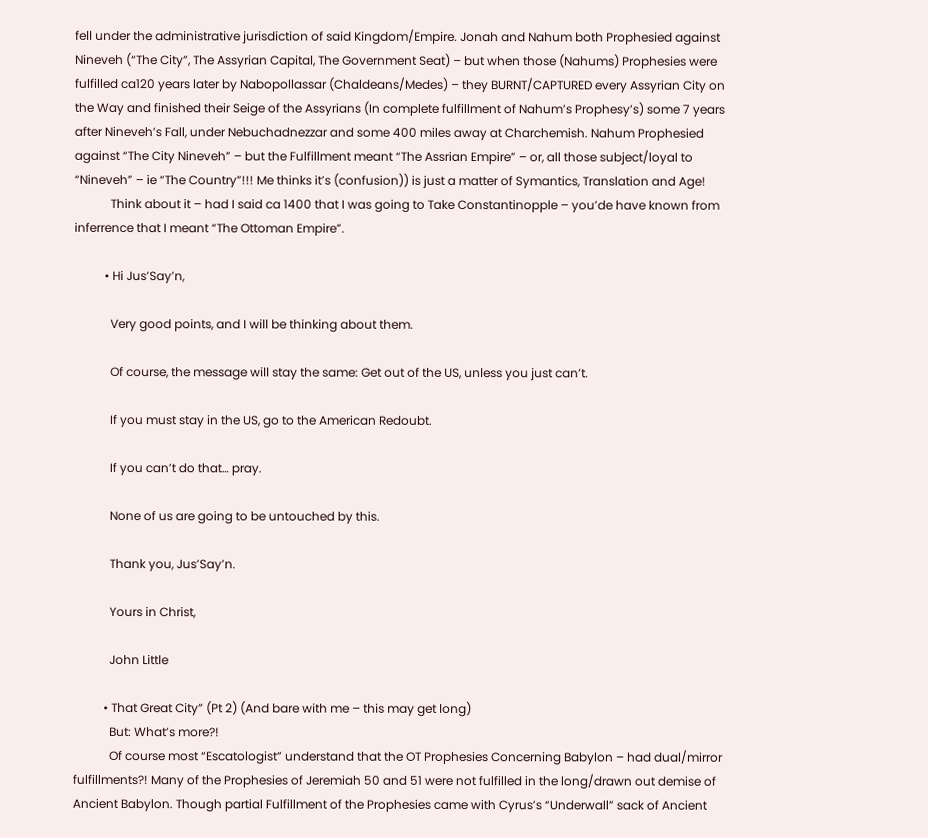fell under the administrative jurisdiction of said Kingdom/Empire. Jonah and Nahum both Prophesied against Nineveh (“The City”, The Assyrian Capital, The Government Seat) – but when those (Nahums) Prophesies were fulfilled ca120 years later by Nabopollassar (Chaldeans/Medes) – they BURNT/CAPTURED every Assyrian City on the Way and finished their Seige of the Assyrians (In complete fulfillment of Nahum’s Prophesy’s) some 7 years after Nineveh’s Fall, under Nebuchadnezzar and some 400 miles away at Charchemish. Nahum Prophesied against “The City Nineveh” – but the Fulfillment meant “The Assrian Empire” – or, all those subject/loyal to “Nineveh” – ie “The Country”!!! Me thinks it’s (confusion)) is just a matter of Symantics, Translation and Age!
            Think about it – had I said ca 1400 that I was going to Take Constantinopple – you’de have known from inferrence that I meant “The Ottoman Empire”.

          • Hi Jus’Say’n,

            Very good points, and I will be thinking about them.

            Of course, the message will stay the same: Get out of the US, unless you just can’t.

            If you must stay in the US, go to the American Redoubt.

            If you can’t do that… pray.

            None of us are going to be untouched by this.

            Thank you, Jus’Say’n.

            Yours in Christ,

            John Little

          • That Great City” (Pt 2) (And bare with me – this may get long)
            But: What’s more?!
            Of course most “Escatologist” understand that the OT Prophesies Concerning Babylon – had dual/mirror fulfillments?! Many of the Prophesies of Jeremiah 50 and 51 were not fulfilled in the long/drawn out demise of Ancient Babylon. Though partial Fulfillment of the Prophesies came with Cyrus’s “Underwall” sack of Ancient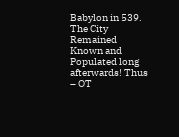Babylon in 539. The City Remained Known and Populated long afterwards! Thus – OT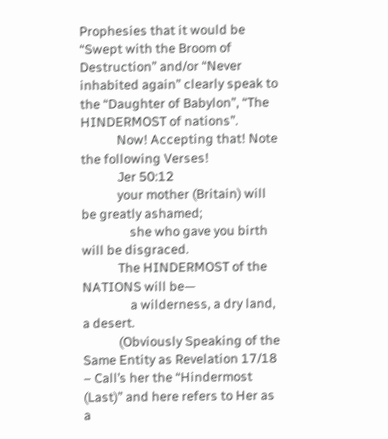Prophesies that it would be “Swept with the Broom of Destruction” and/or “Never inhabited again” clearly speak to the “Daughter of Babylon”, “The HINDERMOST of nations”.
            Now! Accepting that! Note the following Verses!
            Jer 50:12
            your mother (Britain) will be greatly ashamed;
                she who gave you birth will be disgraced.
            The HINDERMOST of the NATIONS will be—
                a wilderness, a dry land, a desert.
            (Obviously Speaking of the Same Entity as Revelation 17/18 – Call’s her the “Hindermost (Last)” and here refers to Her as a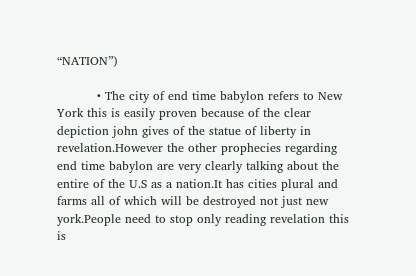“NATION”)

          • The city of end time babylon refers to New York this is easily proven because of the clear depiction john gives of the statue of liberty in revelation.However the other prophecies regarding end time babylon are very clearly talking about the entire of the U.S as a nation.It has cities plural and farms all of which will be destroyed not just new york.People need to stop only reading revelation this is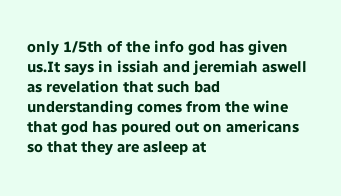only 1/5th of the info god has given us.It says in issiah and jeremiah aswell as revelation that such bad understanding comes from the wine that god has poured out on americans so that they are asleep at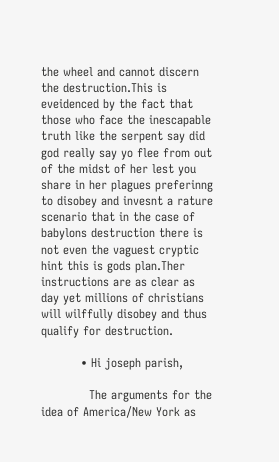the wheel and cannot discern the destruction.This is eveidenced by the fact that those who face the inescapable truth like the serpent say did god really say yo flee from out of the midst of her lest you share in her plagues preferinng to disobey and invesnt a rature scenario that in the case of babylons destruction there is not even the vaguest cryptic hint this is gods plan.Ther instructions are as clear as day yet millions of christians will wilffully disobey and thus qualify for destruction.

          • Hi joseph parish,

            The arguments for the idea of America/New York as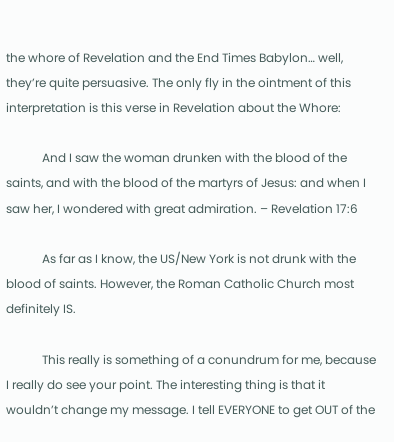the whore of Revelation and the End Times Babylon… well, they’re quite persuasive. The only fly in the ointment of this interpretation is this verse in Revelation about the Whore:

            And I saw the woman drunken with the blood of the saints, and with the blood of the martyrs of Jesus: and when I saw her, I wondered with great admiration. – Revelation 17:6

            As far as I know, the US/New York is not drunk with the blood of saints. However, the Roman Catholic Church most definitely IS.

            This really is something of a conundrum for me, because I really do see your point. The interesting thing is that it wouldn’t change my message. I tell EVERYONE to get OUT of the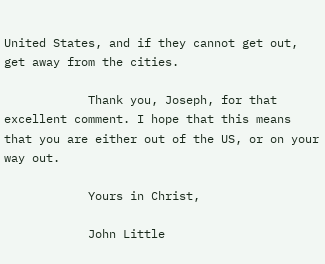United States, and if they cannot get out, get away from the cities.

            Thank you, Joseph, for that excellent comment. I hope that this means that you are either out of the US, or on your way out.

            Yours in Christ,

            John Little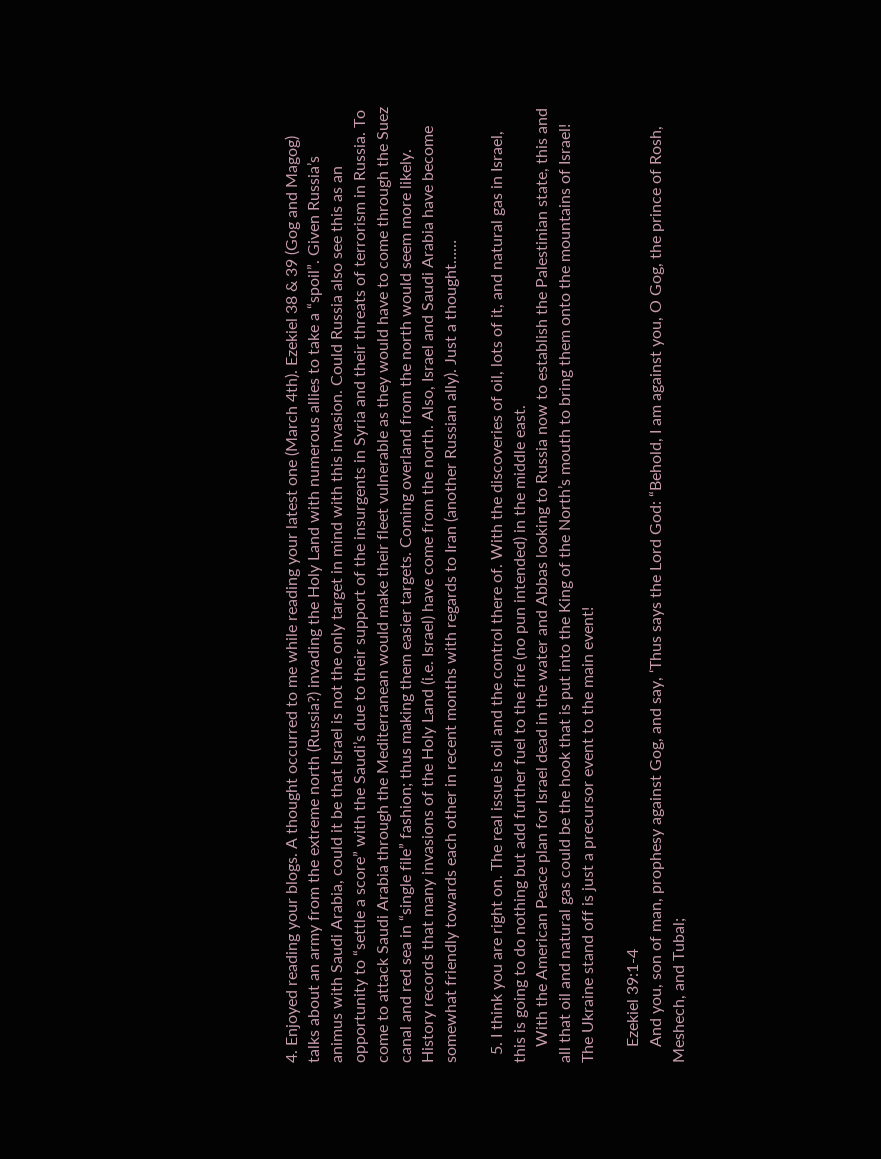4. Enjoyed reading your blogs. A thought occurred to me while reading your latest one (March 4th). Ezekiel 38 & 39 (Gog and Magog) talks about an army from the extreme north (Russia?) invading the Holy Land with numerous allies to take a “spoil”. Given Russia’s animus with Saudi Arabia, could it be that Israel is not the only target in mind with this invasion. Could Russia also see this as an opportunity to “settle a score” with the Saudi’s due to their support of the insurgents in Syria and their threats of terrorism in Russia. To come to attack Saudi Arabia through the Mediterranean would make their fleet vulnerable as they would have to come through the Suez canal and red sea in “single file” fashion; thus making them easier targets. Coming overland from the north would seem more likely. History records that many invasions of the Holy Land (i.e. Israel) have come from the north. Also, Israel and Saudi Arabia have become somewhat friendly towards each other in recent months with regards to Iran (another Russian ally). Just a thought……

  5. I think you are right on. The real issue is oil and the control there of. With the discoveries of oil, lots of it, and natural gas in Israel, this is going to do nothing but add further fuel to the fire (no pun intended) in the middle east.
    With the American Peace plan for Israel dead in the water and Abbas looking to Russia now to establish the Palestinian state, this and all that oil and natural gas could be the hook that is put into the King of the North’s mouth to bring them onto the mountains of Israel! The Ukraine stand off is just a precursor event to the main event!

    Ezekiel 39:1-4
    And you, son of man, prophesy against Gog, and say, ‘Thus says the Lord God: “Behold, I am against you, O Gog, the prince of Rosh, Meshech, and Tubal;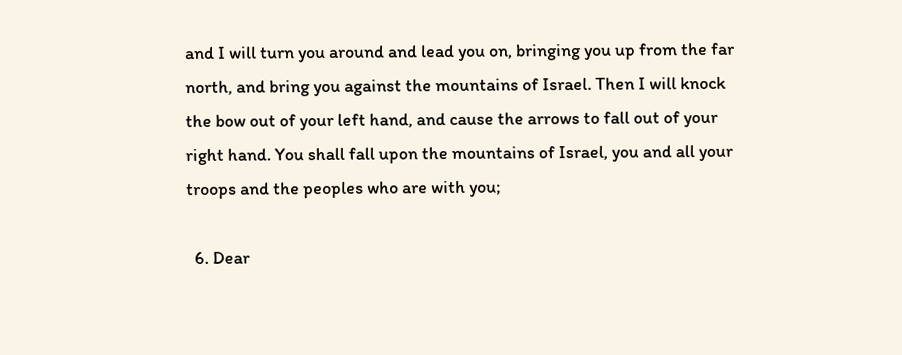and I will turn you around and lead you on, bringing you up from the far north, and bring you against the mountains of Israel. Then I will knock the bow out of your left hand, and cause the arrows to fall out of your right hand. You shall fall upon the mountains of Israel, you and all your troops and the peoples who are with you;

  6. Dear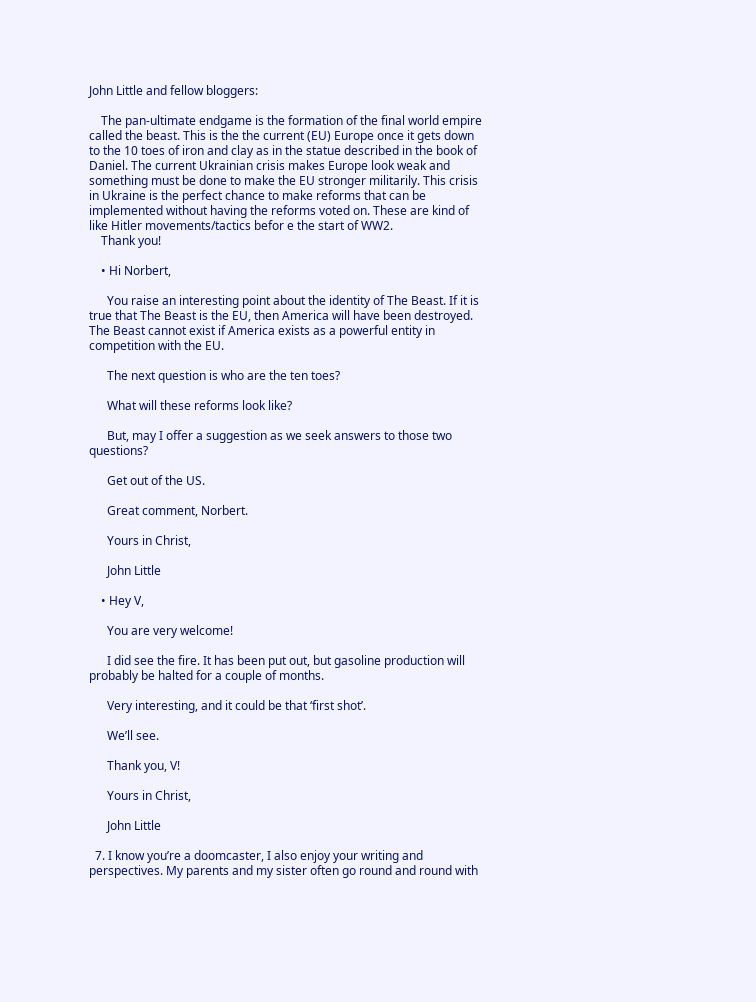John Little and fellow bloggers:

    The pan-ultimate endgame is the formation of the final world empire called the beast. This is the the current (EU) Europe once it gets down to the 10 toes of iron and clay as in the statue described in the book of Daniel. The current Ukrainian crisis makes Europe look weak and something must be done to make the EU stronger militarily. This crisis in Ukraine is the perfect chance to make reforms that can be implemented without having the reforms voted on. These are kind of like Hitler movements/tactics befor e the start of WW2.
    Thank you!

    • Hi Norbert,

      You raise an interesting point about the identity of The Beast. If it is true that The Beast is the EU, then America will have been destroyed. The Beast cannot exist if America exists as a powerful entity in competition with the EU.

      The next question is who are the ten toes?

      What will these reforms look like?

      But, may I offer a suggestion as we seek answers to those two questions?

      Get out of the US.

      Great comment, Norbert.

      Yours in Christ,

      John Little

    • Hey V,

      You are very welcome!

      I did see the fire. It has been put out, but gasoline production will probably be halted for a couple of months.

      Very interesting, and it could be that ‘first shot’.

      We’ll see.

      Thank you, V!

      Yours in Christ,

      John Little

  7. I know you’re a doomcaster, I also enjoy your writing and perspectives. My parents and my sister often go round and round with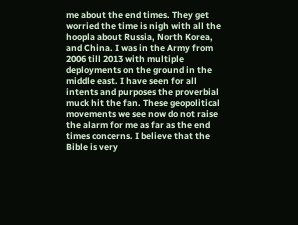me about the end times. They get worried the time is nigh with all the hoopla about Russia, North Korea, and China. I was in the Army from 2006 till 2013 with multiple deployments on the ground in the middle east. I have seen for all intents and purposes the proverbial muck hit the fan. These geopolitical movements we see now do not raise the alarm for me as far as the end times concerns. I believe that the Bible is very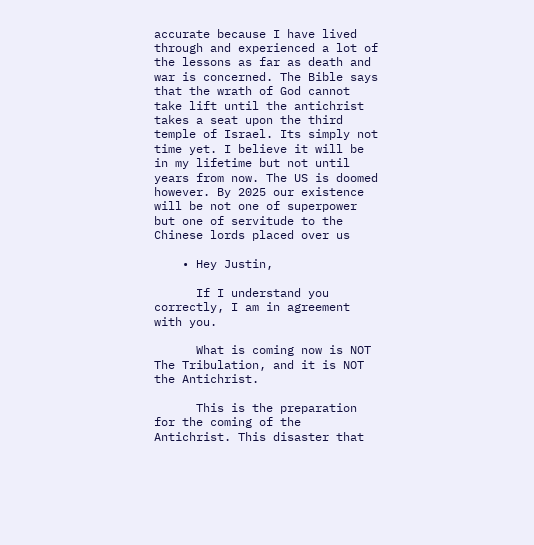accurate because I have lived through and experienced a lot of the lessons as far as death and war is concerned. The Bible says that the wrath of God cannot take lift until the antichrist takes a seat upon the third temple of Israel. Its simply not time yet. I believe it will be in my lifetime but not until years from now. The US is doomed however. By 2025 our existence will be not one of superpower but one of servitude to the Chinese lords placed over us

    • Hey Justin,

      If I understand you correctly, I am in agreement with you.

      What is coming now is NOT The Tribulation, and it is NOT the Antichrist.

      This is the preparation for the coming of the Antichrist. This disaster that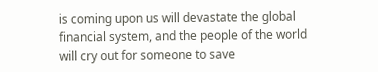is coming upon us will devastate the global financial system, and the people of the world will cry out for someone to save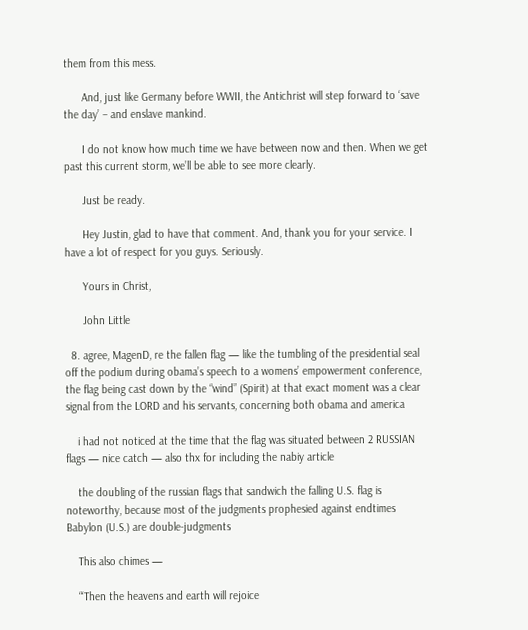them from this mess.

      And, just like Germany before WWII, the Antichrist will step forward to ‘save the day’ – and enslave mankind.

      I do not know how much time we have between now and then. When we get past this current storm, we’ll be able to see more clearly.

      Just be ready.

      Hey Justin, glad to have that comment. And, thank you for your service. I have a lot of respect for you guys. Seriously.

      Yours in Christ,

      John Little

  8. agree, MagenD, re the fallen flag — like the tumbling of the presidential seal off the podium during obama’s speech to a womens’ empowerment conference, the flag being cast down by the “wind” (Spirit) at that exact moment was a clear signal from the LORD and his servants, concerning both obama and america

    i had not noticed at the time that the flag was situated between 2 RUSSIAN flags — nice catch — also thx for including the nabiy article

    the doubling of the russian flags that sandwich the falling U.S. flag is noteworthy, because most of the judgments prophesied against endtimes Babylon (U.S.) are double-judgments

    This also chimes —

    “‘Then the heavens and earth will rejoice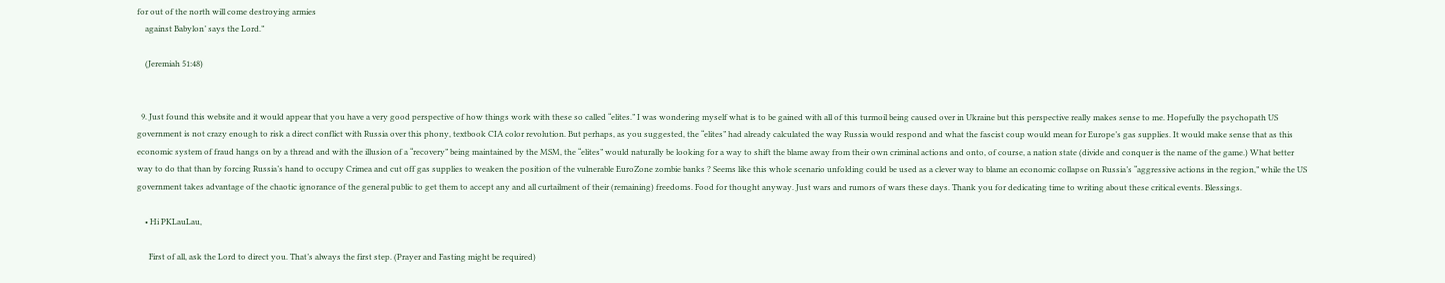for out of the north will come destroying armies
    against Babylon’ says the Lord.”

    (Jeremiah 51:48)


  9. Just found this website and it would appear that you have a very good perspective of how things work with these so called “elites.” I was wondering myself what is to be gained with all of this turmoil being caused over in Ukraine but this perspective really makes sense to me. Hopefully the psychopath US government is not crazy enough to risk a direct conflict with Russia over this phony, textbook CIA color revolution. But perhaps, as you suggested, the “elites” had already calculated the way Russia would respond and what the fascist coup would mean for Europe’s gas supplies. It would make sense that as this economic system of fraud hangs on by a thread and with the illusion of a “recovery” being maintained by the MSM, the “elites” would naturally be looking for a way to shift the blame away from their own criminal actions and onto, of course, a nation state (divide and conquer is the name of the game.) What better way to do that than by forcing Russia’s hand to occupy Crimea and cut off gas supplies to weaken the position of the vulnerable EuroZone zombie banks ? Seems like this whole scenario unfolding could be used as a clever way to blame an economic collapse on Russia’s “aggressive actions in the region,” while the US government takes advantage of the chaotic ignorance of the general public to get them to accept any and all curtailment of their (remaining) freedoms. Food for thought anyway. Just wars and rumors of wars these days. Thank you for dedicating time to writing about these critical events. Blessings.

    • Hi PKLauLau,

      First of all, ask the Lord to direct you. That’s always the first step. (Prayer and Fasting might be required)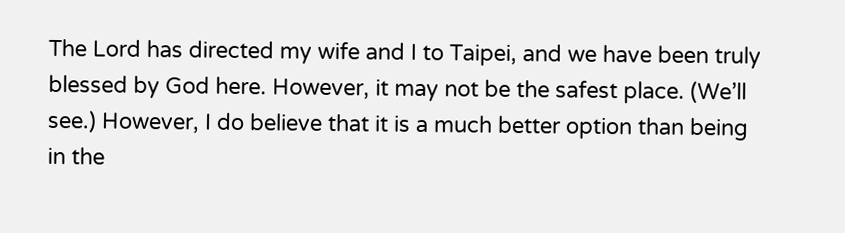The Lord has directed my wife and I to Taipei, and we have been truly blessed by God here. However, it may not be the safest place. (We’ll see.) However, I do believe that it is a much better option than being in the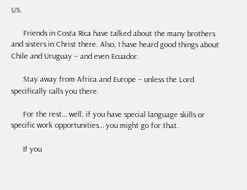US.

      Friends in Costa Rica have talked about the many brothers and sisters in Christ there. Also, I have heard good things about Chile and Uruguay – and even Ecuador.

      Stay away from Africa and Europe – unless the Lord specifically calls you there.

      For the rest… well, if you have special language skills or specific work opportunities… you might go for that.

      If you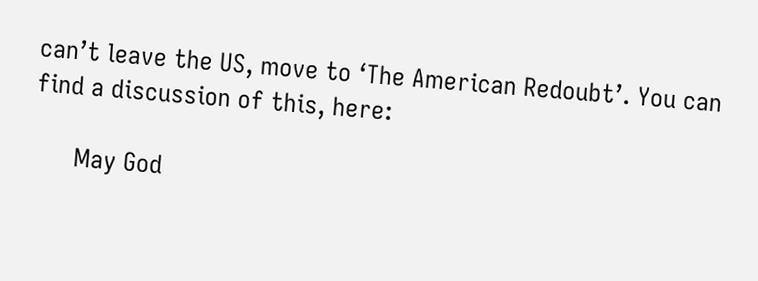can’t leave the US, move to ‘The American Redoubt’. You can find a discussion of this, here:

      May God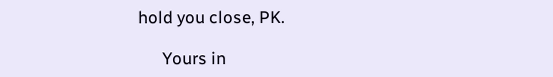hold you close, PK.

      Yours in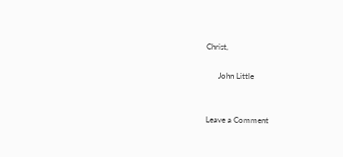Christ,

      John Little


Leave a Comment